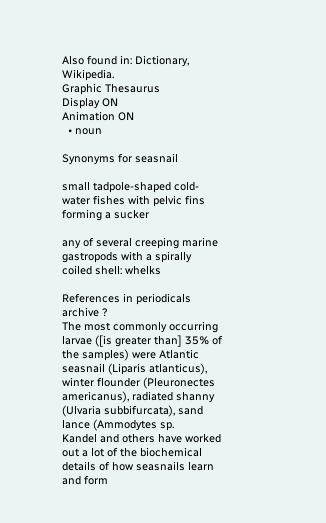Also found in: Dictionary, Wikipedia.
Graphic Thesaurus
Display ON
Animation ON
  • noun

Synonyms for seasnail

small tadpole-shaped cold-water fishes with pelvic fins forming a sucker

any of several creeping marine gastropods with a spirally coiled shell: whelks

References in periodicals archive ?
The most commonly occurring larvae ([is greater than] 35% of the samples) were Atlantic seasnail (Liparis atlanticus), winter flounder (Pleuronectes americanus), radiated shanny (Ulvaria subbifurcata), sand lance (Ammodytes sp.
Kandel and others have worked out a lot of the biochemical details of how seasnails learn and form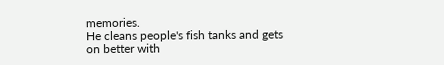memories.
He cleans people's fish tanks and gets on better with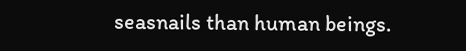seasnails than human beings.